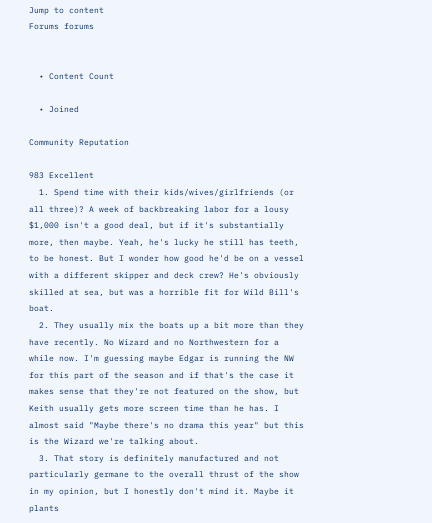Jump to content
Forums forums


  • Content Count

  • Joined

Community Reputation

983 Excellent
  1. Spend time with their kids/wives/girlfriends (or all three)? A week of backbreaking labor for a lousy $1,000 isn't a good deal, but if it's substantially more, then maybe. Yeah, he's lucky he still has teeth, to be honest. But I wonder how good he'd be on a vessel with a different skipper and deck crew? He's obviously skilled at sea, but was a horrible fit for Wild Bill's boat.
  2. They usually mix the boats up a bit more than they have recently. No Wizard and no Northwestern for a while now. I'm guessing maybe Edgar is running the NW for this part of the season and if that's the case it makes sense that they're not featured on the show, but Keith usually gets more screen time than he has. I almost said "Maybe there's no drama this year" but this is the Wizard we're talking about.
  3. That story is definitely manufactured and not particularly germane to the overall thrust of the show in my opinion, but I honestly don't mind it. Maybe it plants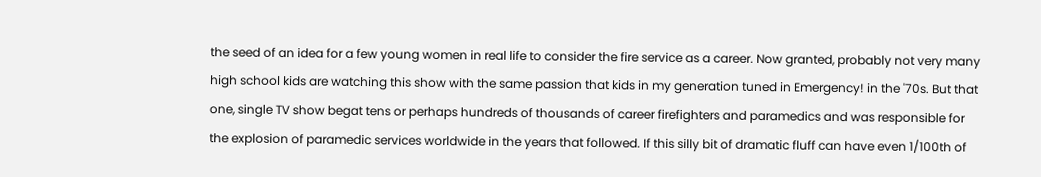the seed of an idea for a few young women in real life to consider the fire service as a career. Now granted, probably not very many high school kids are watching this show with the same passion that kids in my generation tuned in Emergency! in the '70s. But that one, single TV show begat tens or perhaps hundreds of thousands of career firefighters and paramedics and was responsible for the explosion of paramedic services worldwide in the years that followed. If this silly bit of dramatic fluff can have even 1/100th of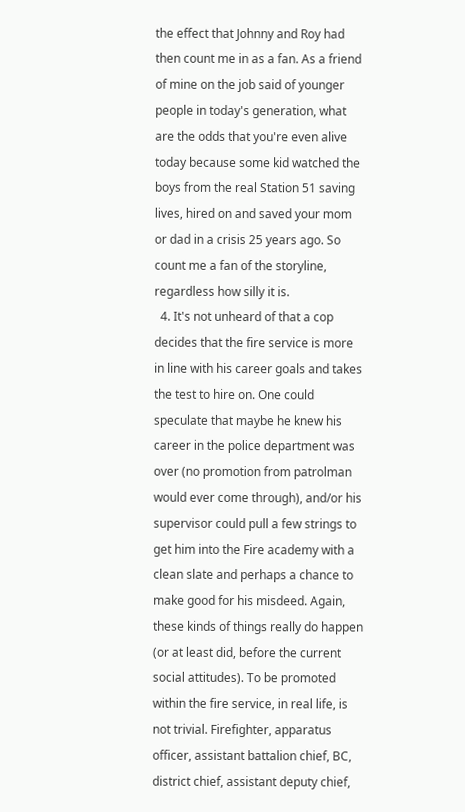the effect that Johnny and Roy had then count me in as a fan. As a friend of mine on the job said of younger people in today's generation, what are the odds that you're even alive today because some kid watched the boys from the real Station 51 saving lives, hired on and saved your mom or dad in a crisis 25 years ago. So count me a fan of the storyline, regardless how silly it is.
  4. It's not unheard of that a cop decides that the fire service is more in line with his career goals and takes the test to hire on. One could speculate that maybe he knew his career in the police department was over (no promotion from patrolman would ever come through), and/or his supervisor could pull a few strings to get him into the Fire academy with a clean slate and perhaps a chance to make good for his misdeed. Again, these kinds of things really do happen (or at least did, before the current social attitudes). To be promoted within the fire service, in real life, is not trivial. Firefighter, apparatus officer, assistant battalion chief, BC, district chief, assistant deputy chief,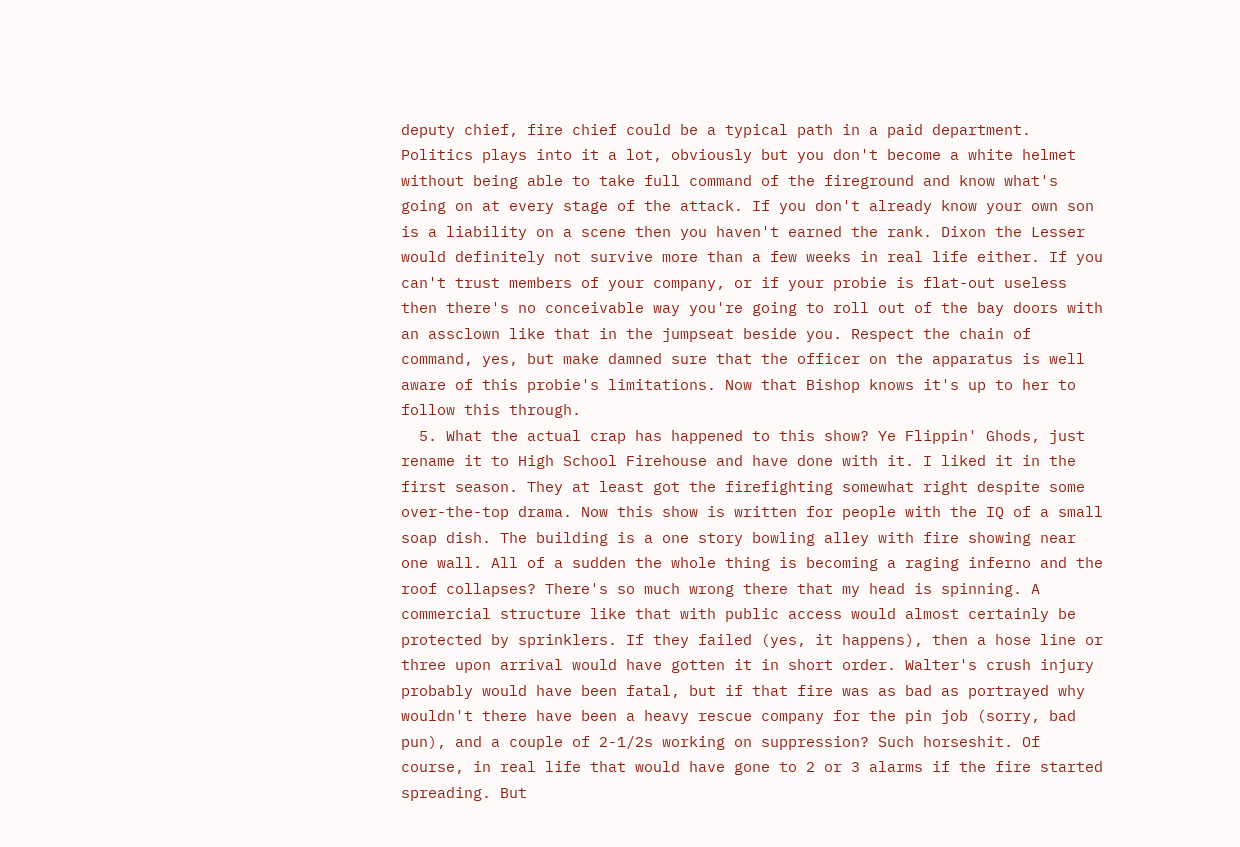deputy chief, fire chief could be a typical path in a paid department. Politics plays into it a lot, obviously but you don't become a white helmet without being able to take full command of the fireground and know what's going on at every stage of the attack. If you don't already know your own son is a liability on a scene then you haven't earned the rank. Dixon the Lesser would definitely not survive more than a few weeks in real life either. If you can't trust members of your company, or if your probie is flat-out useless then there's no conceivable way you're going to roll out of the bay doors with an assclown like that in the jumpseat beside you. Respect the chain of command, yes, but make damned sure that the officer on the apparatus is well aware of this probie's limitations. Now that Bishop knows it's up to her to follow this through.
  5. What the actual crap has happened to this show? Ye Flippin' Ghods, just rename it to High School Firehouse and have done with it. I liked it in the first season. They at least got the firefighting somewhat right despite some over-the-top drama. Now this show is written for people with the IQ of a small soap dish. The building is a one story bowling alley with fire showing near one wall. All of a sudden the whole thing is becoming a raging inferno and the roof collapses? There's so much wrong there that my head is spinning. A commercial structure like that with public access would almost certainly be protected by sprinklers. If they failed (yes, it happens), then a hose line or three upon arrival would have gotten it in short order. Walter's crush injury probably would have been fatal, but if that fire was as bad as portrayed why wouldn't there have been a heavy rescue company for the pin job (sorry, bad pun), and a couple of 2-1/2s working on suppression? Such horseshit. Of course, in real life that would have gone to 2 or 3 alarms if the fire started spreading. But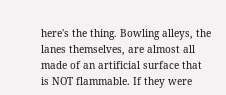here's the thing. Bowling alleys, the lanes themselves, are almost all made of an artificial surface that is NOT flammable. If they were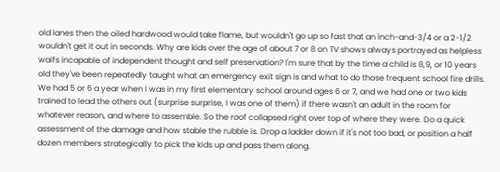old lanes then the oiled hardwood would take flame, but wouldn't go up so fast that an inch-and-3/4 or a 2-1/2 wouldn't get it out in seconds. Why are kids over the age of about 7 or 8 on TV shows always portrayed as helpless waifs incapable of independent thought and self preservation? I'm sure that by the time a child is 8,9, or 10 years old they've been repeatedly taught what an emergency exit sign is and what to do those frequent school fire drills. We had 5 or 6 a year when I was in my first elementary school around ages 6 or 7, and we had one or two kids trained to lead the others out (surprise surprise, I was one of them) if there wasn't an adult in the room for whatever reason, and where to assemble. So the roof collapsed right over top of where they were. Do a quick assessment of the damage and how stable the rubble is. Drop a ladder down if it's not too bad, or position a half dozen members strategically to pick the kids up and pass them along.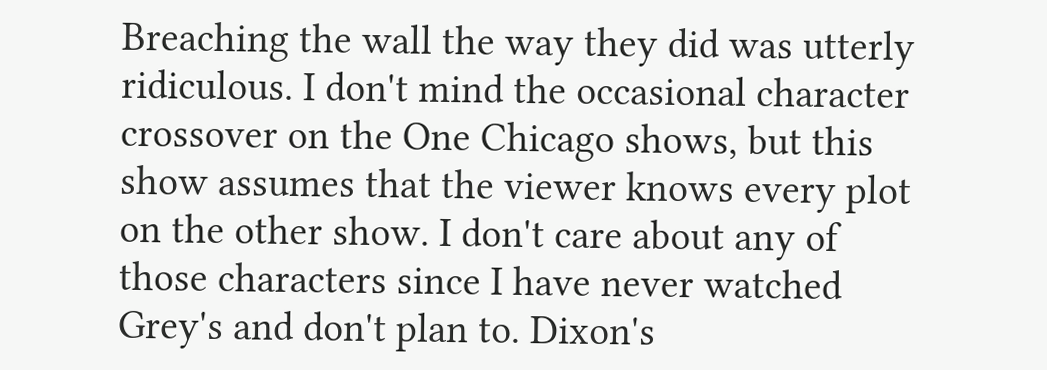Breaching the wall the way they did was utterly ridiculous. I don't mind the occasional character crossover on the One Chicago shows, but this show assumes that the viewer knows every plot on the other show. I don't care about any of those characters since I have never watched Grey's and don't plan to. Dixon's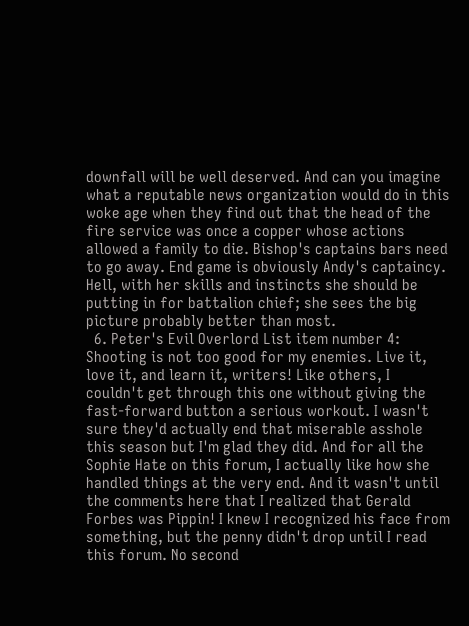downfall will be well deserved. And can you imagine what a reputable news organization would do in this woke age when they find out that the head of the fire service was once a copper whose actions allowed a family to die. Bishop's captains bars need to go away. End game is obviously Andy's captaincy. Hell, with her skills and instincts she should be putting in for battalion chief; she sees the big picture probably better than most.
  6. Peter's Evil Overlord List item number 4: Shooting is not too good for my enemies. Live it, love it, and learn it, writers! Like others, I couldn't get through this one without giving the fast-forward button a serious workout. I wasn't sure they'd actually end that miserable asshole this season but I'm glad they did. And for all the Sophie Hate on this forum, I actually like how she handled things at the very end. And it wasn't until the comments here that I realized that Gerald Forbes was Pippin! I knew I recognized his face from something, but the penny didn't drop until I read this forum. No second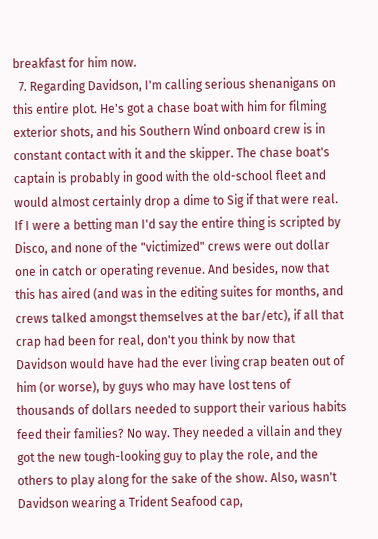breakfast for him now.
  7. Regarding Davidson, I'm calling serious shenanigans on this entire plot. He's got a chase boat with him for filming exterior shots, and his Southern Wind onboard crew is in constant contact with it and the skipper. The chase boat's captain is probably in good with the old-school fleet and would almost certainly drop a dime to Sig if that were real. If I were a betting man I'd say the entire thing is scripted by Disco, and none of the "victimized" crews were out dollar one in catch or operating revenue. And besides, now that this has aired (and was in the editing suites for months, and crews talked amongst themselves at the bar/etc), if all that crap had been for real, don't you think by now that Davidson would have had the ever living crap beaten out of him (or worse), by guys who may have lost tens of thousands of dollars needed to support their various habits feed their families? No way. They needed a villain and they got the new tough-looking guy to play the role, and the others to play along for the sake of the show. Also, wasn't Davidson wearing a Trident Seafood cap,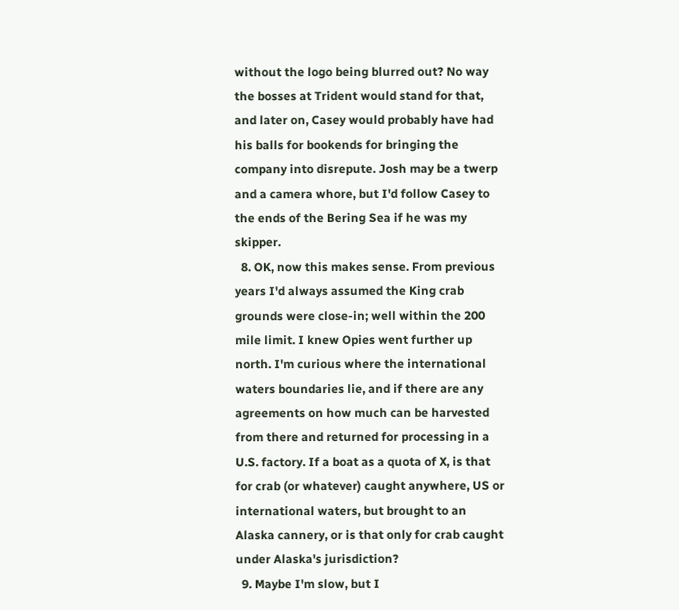without the logo being blurred out? No way the bosses at Trident would stand for that, and later on, Casey would probably have had his balls for bookends for bringing the company into disrepute. Josh may be a twerp and a camera whore, but I'd follow Casey to the ends of the Bering Sea if he was my skipper.
  8. OK, now this makes sense. From previous years I'd always assumed the King crab grounds were close-in; well within the 200 mile limit. I knew Opies went further up north. I'm curious where the international waters boundaries lie, and if there are any agreements on how much can be harvested from there and returned for processing in a U.S. factory. If a boat as a quota of X, is that for crab (or whatever) caught anywhere, US or international waters, but brought to an Alaska cannery, or is that only for crab caught under Alaska's jurisdiction?
  9. Maybe I'm slow, but I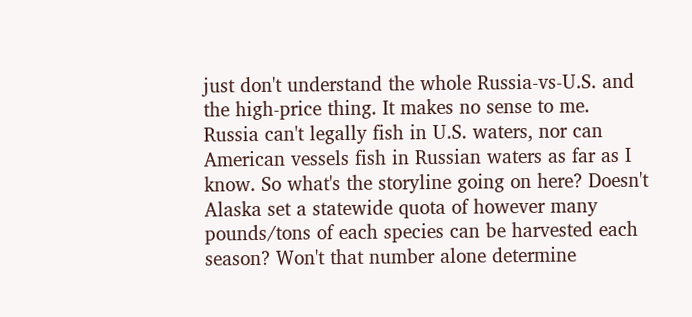just don't understand the whole Russia-vs-U.S. and the high-price thing. It makes no sense to me. Russia can't legally fish in U.S. waters, nor can American vessels fish in Russian waters as far as I know. So what's the storyline going on here? Doesn't Alaska set a statewide quota of however many pounds/tons of each species can be harvested each season? Won't that number alone determine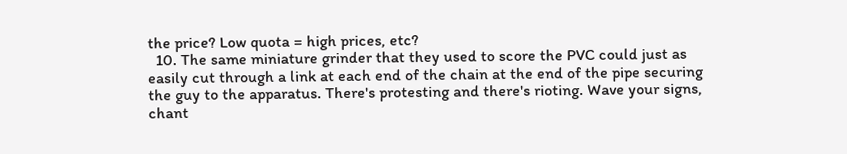the price? Low quota = high prices, etc?
  10. The same miniature grinder that they used to score the PVC could just as easily cut through a link at each end of the chain at the end of the pipe securing the guy to the apparatus. There's protesting and there's rioting. Wave your signs, chant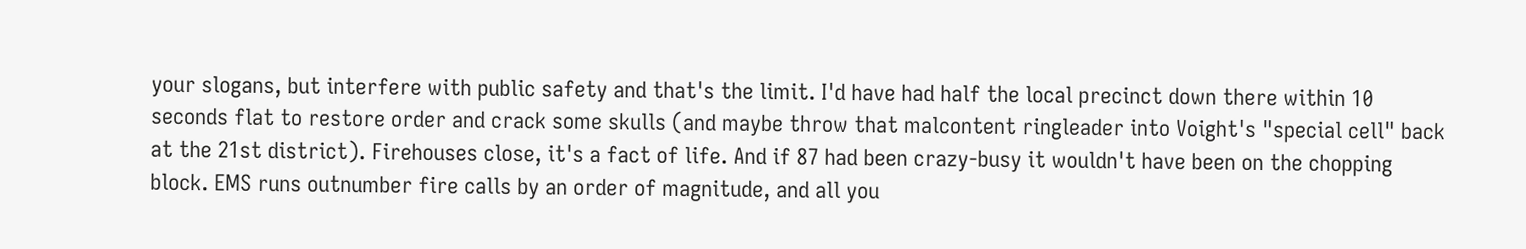your slogans, but interfere with public safety and that's the limit. I'd have had half the local precinct down there within 10 seconds flat to restore order and crack some skulls (and maybe throw that malcontent ringleader into Voight's "special cell" back at the 21st district). Firehouses close, it's a fact of life. And if 87 had been crazy-busy it wouldn't have been on the chopping block. EMS runs outnumber fire calls by an order of magnitude, and all you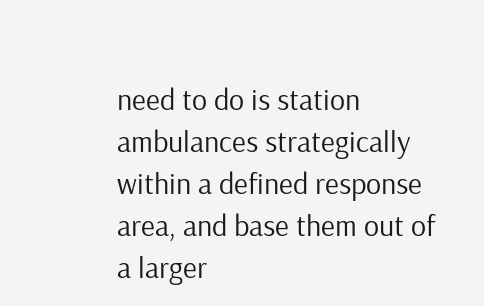need to do is station ambulances strategically within a defined response area, and base them out of a larger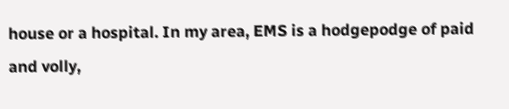house or a hospital. In my area, EMS is a hodgepodge of paid and volly,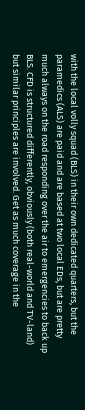with the local volly squad (BLS) in their own dedicated quarters, but the paramedics (ALS) are paid and are based at two local EDs, but are pretty much always on the road responding over the air to emergencies to back up BLS. CFD is structured differently, obviously (both real-world and TV-land) but similar principles are involved. Get as much coverage in the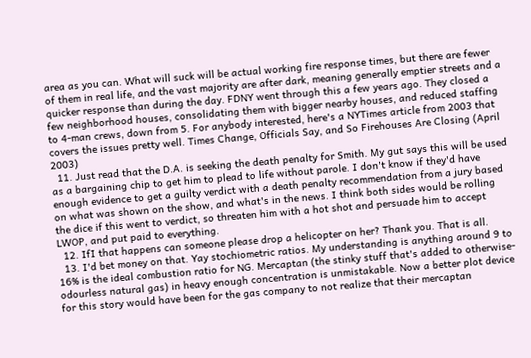area as you can. What will suck will be actual working fire response times, but there are fewer of them in real life, and the vast majority are after dark, meaning generally emptier streets and a quicker response than during the day. FDNY went through this a few years ago. They closed a few neighborhood houses, consolidating them with bigger nearby houses, and reduced staffing to 4-man crews, down from 5. For anybody interested, here's a NYTimes article from 2003 that covers the issues pretty well. Times Change, Officials Say, and So Firehouses Are Closing (April 2003)
  11. Just read that the D.A. is seeking the death penalty for Smith. My gut says this will be used as a bargaining chip to get him to plead to life without parole. I don't know if they'd have enough evidence to get a guilty verdict with a death penalty recommendation from a jury based on what was shown on the show, and what's in the news. I think both sides would be rolling the dice if this went to verdict, so threaten him with a hot shot and persuade him to accept LWOP, and put paid to everything.
  12. IfI that happens can someone please drop a helicopter on her? Thank you. That is all.
  13. I'd bet money on that. Yay stochiometric ratios. My understanding is anything around 9 to 16% is the ideal combustion ratio for NG. Mercaptan (the stinky stuff that's added to otherwise-odourless natural gas) in heavy enough concentration is unmistakable. Now a better plot device for this story would have been for the gas company to not realize that their mercaptan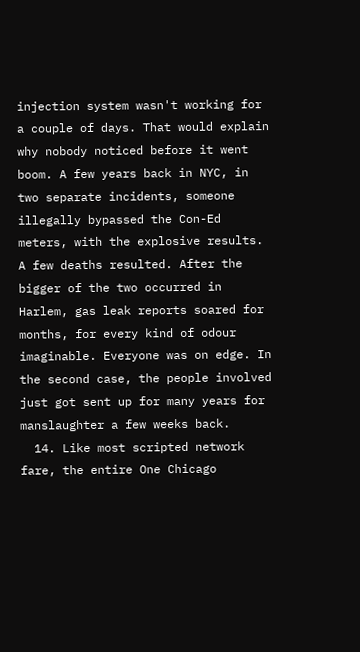injection system wasn't working for a couple of days. That would explain why nobody noticed before it went boom. A few years back in NYC, in two separate incidents, someone illegally bypassed the Con-Ed meters, with the explosive results. A few deaths resulted. After the bigger of the two occurred in Harlem, gas leak reports soared for months, for every kind of odour imaginable. Everyone was on edge. In the second case, the people involved just got sent up for many years for manslaughter a few weeks back.
  14. Like most scripted network fare, the entire One Chicago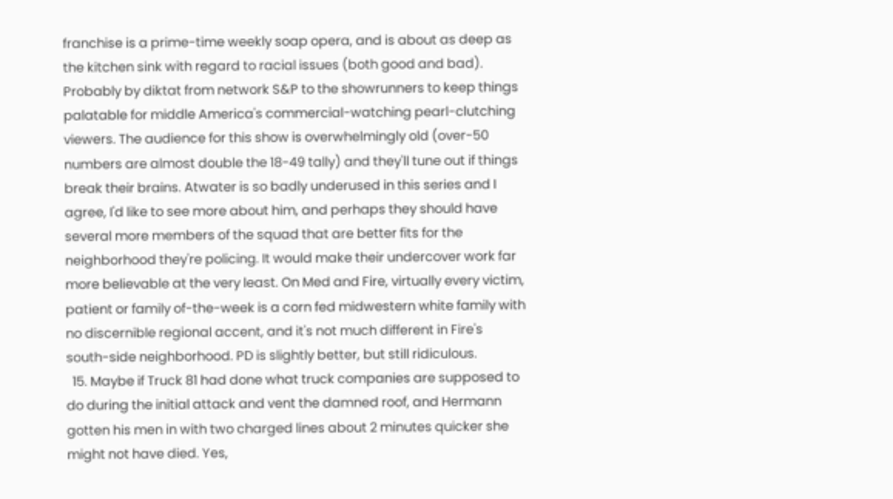franchise is a prime-time weekly soap opera, and is about as deep as the kitchen sink with regard to racial issues (both good and bad). Probably by diktat from network S&P to the showrunners to keep things palatable for middle America's commercial-watching pearl-clutching viewers. The audience for this show is overwhelmingly old (over-50 numbers are almost double the 18-49 tally) and they'll tune out if things break their brains. Atwater is so badly underused in this series and I agree, I'd like to see more about him, and perhaps they should have several more members of the squad that are better fits for the neighborhood they're policing. It would make their undercover work far more believable at the very least. On Med and Fire, virtually every victim, patient or family of-the-week is a corn fed midwestern white family with no discernible regional accent, and it's not much different in Fire's south-side neighborhood. PD is slightly better, but still ridiculous.
  15. Maybe if Truck 81 had done what truck companies are supposed to do during the initial attack and vent the damned roof, and Hermann gotten his men in with two charged lines about 2 minutes quicker she might not have died. Yes,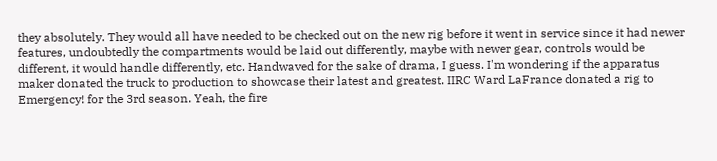they absolutely. They would all have needed to be checked out on the new rig before it went in service since it had newer features, undoubtedly the compartments would be laid out differently, maybe with newer gear, controls would be different, it would handle differently, etc. Handwaved for the sake of drama, I guess. I'm wondering if the apparatus maker donated the truck to production to showcase their latest and greatest. IIRC Ward LaFrance donated a rig to Emergency! for the 3rd season. Yeah, the fire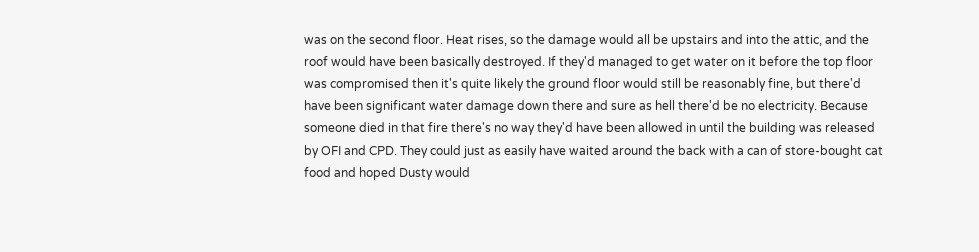was on the second floor. Heat rises, so the damage would all be upstairs and into the attic, and the roof would have been basically destroyed. If they'd managed to get water on it before the top floor was compromised then it's quite likely the ground floor would still be reasonably fine, but there'd have been significant water damage down there and sure as hell there'd be no electricity. Because someone died in that fire there's no way they'd have been allowed in until the building was released by OFI and CPD. They could just as easily have waited around the back with a can of store-bought cat food and hoped Dusty would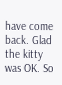have come back. Glad the kitty was OK. So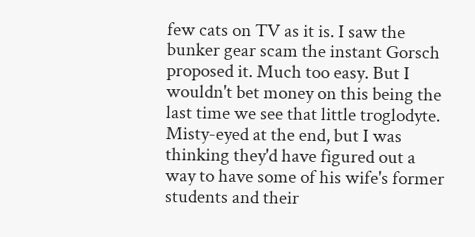few cats on TV as it is. I saw the bunker gear scam the instant Gorsch proposed it. Much too easy. But I wouldn't bet money on this being the last time we see that little troglodyte. Misty-eyed at the end, but I was thinking they'd have figured out a way to have some of his wife's former students and their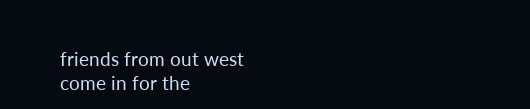friends from out west come in for the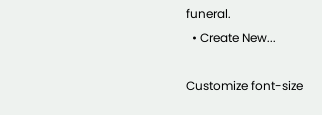funeral.
  • Create New...

Customize font-size